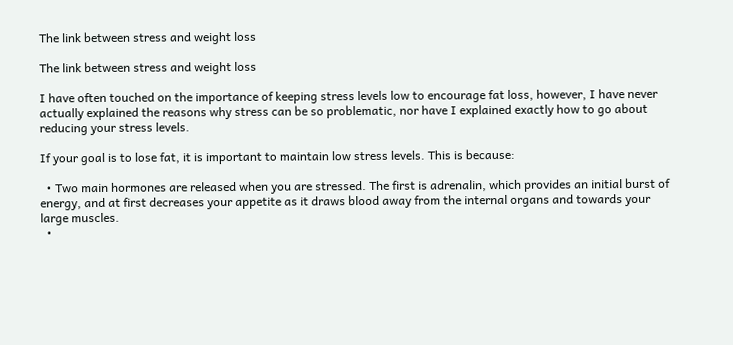The link between stress and weight loss

The link between stress and weight loss

I have often touched on the importance of keeping stress levels low to encourage fat loss, however, I have never actually explained the reasons why stress can be so problematic, nor have I explained exactly how to go about reducing your stress levels.

If your goal is to lose fat, it is important to maintain low stress levels. This is because:

  • Two main hormones are released when you are stressed. The first is adrenalin, which provides an initial burst of energy, and at first decreases your appetite as it draws blood away from the internal organs and towards your large muscles.
  •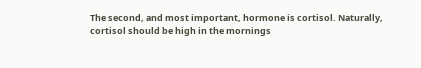The second, and most important, hormone is cortisol. Naturally, cortisol should be high in the mornings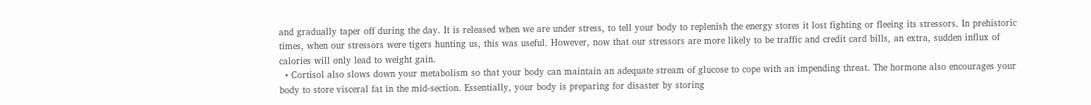and gradually taper off during the day. It is released when we are under stress, to tell your body to replenish the energy stores it lost fighting or fleeing its stressors. In prehistoric times, when our stressors were tigers hunting us, this was useful. However, now that our stressors are more likely to be traffic and credit card bills, an extra, sudden influx of calories will only lead to weight gain.
  • Cortisol also slows down your metabolism so that your body can maintain an adequate stream of glucose to cope with an impending threat. The hormone also encourages your body to store visceral fat in the mid-section. Essentially, your body is preparing for disaster by storing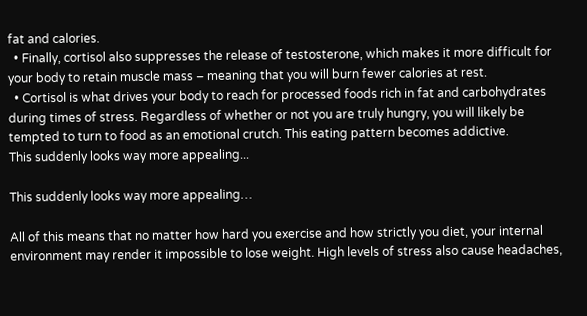fat and calories.
  • Finally, cortisol also suppresses the release of testosterone, which makes it more difficult for your body to retain muscle mass – meaning that you will burn fewer calories at rest.
  • Cortisol is what drives your body to reach for processed foods rich in fat and carbohydrates during times of stress. Regardless of whether or not you are truly hungry, you will likely be tempted to turn to food as an emotional crutch. This eating pattern becomes addictive.
This suddenly looks way more appealing...

This suddenly looks way more appealing…

All of this means that no matter how hard you exercise and how strictly you diet, your internal environment may render it impossible to lose weight. High levels of stress also cause headaches,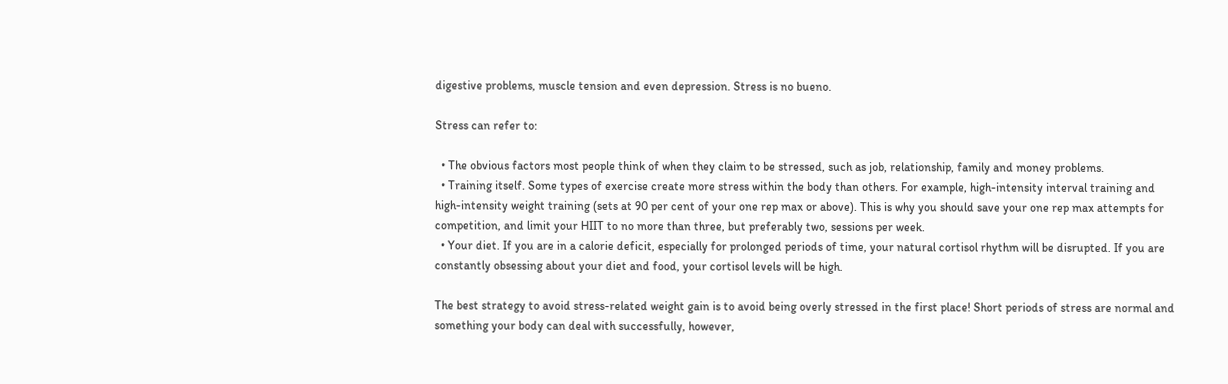digestive problems, muscle tension and even depression. Stress is no bueno.

Stress can refer to:

  • The obvious factors most people think of when they claim to be stressed, such as job, relationship, family and money problems.
  • Training itself. Some types of exercise create more stress within the body than others. For example, high-intensity interval training and high-intensity weight training (sets at 90 per cent of your one rep max or above). This is why you should save your one rep max attempts for competition, and limit your HIIT to no more than three, but preferably two, sessions per week.
  • Your diet. If you are in a calorie deficit, especially for prolonged periods of time, your natural cortisol rhythm will be disrupted. If you are constantly obsessing about your diet and food, your cortisol levels will be high.

The best strategy to avoid stress-related weight gain is to avoid being overly stressed in the first place! Short periods of stress are normal and something your body can deal with successfully, however,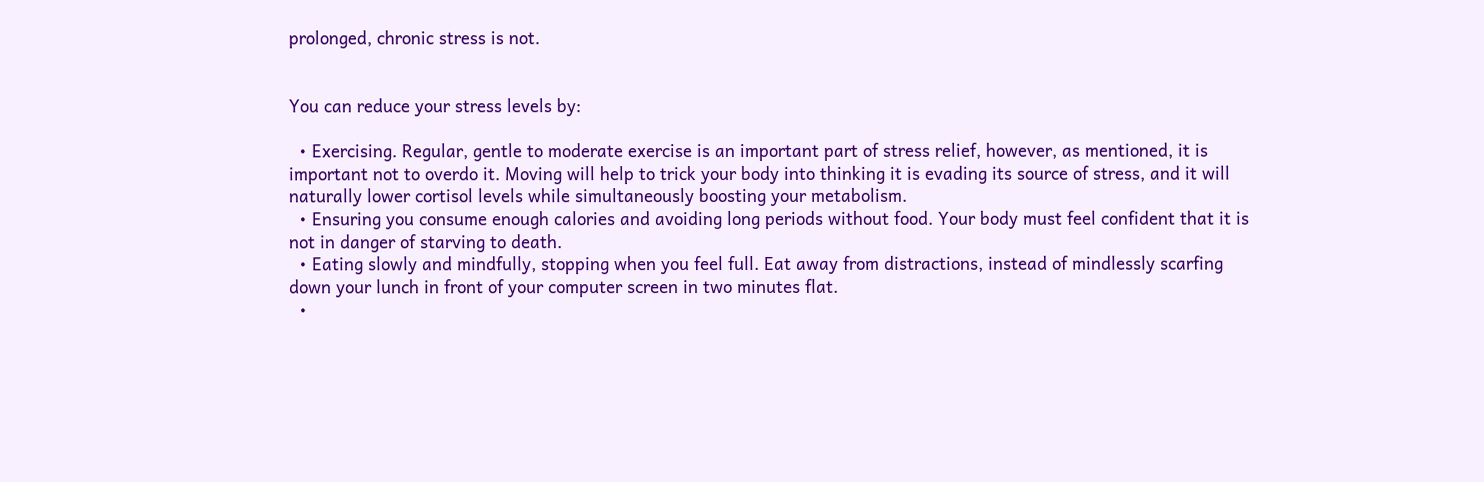prolonged, chronic stress is not.


You can reduce your stress levels by:

  • Exercising. Regular, gentle to moderate exercise is an important part of stress relief, however, as mentioned, it is important not to overdo it. Moving will help to trick your body into thinking it is evading its source of stress, and it will naturally lower cortisol levels while simultaneously boosting your metabolism.
  • Ensuring you consume enough calories and avoiding long periods without food. Your body must feel confident that it is not in danger of starving to death.
  • Eating slowly and mindfully, stopping when you feel full. Eat away from distractions, instead of mindlessly scarfing down your lunch in front of your computer screen in two minutes flat.
  •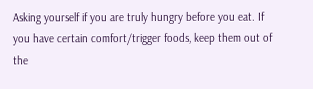Asking yourself if you are truly hungry before you eat. If you have certain comfort/trigger foods, keep them out of the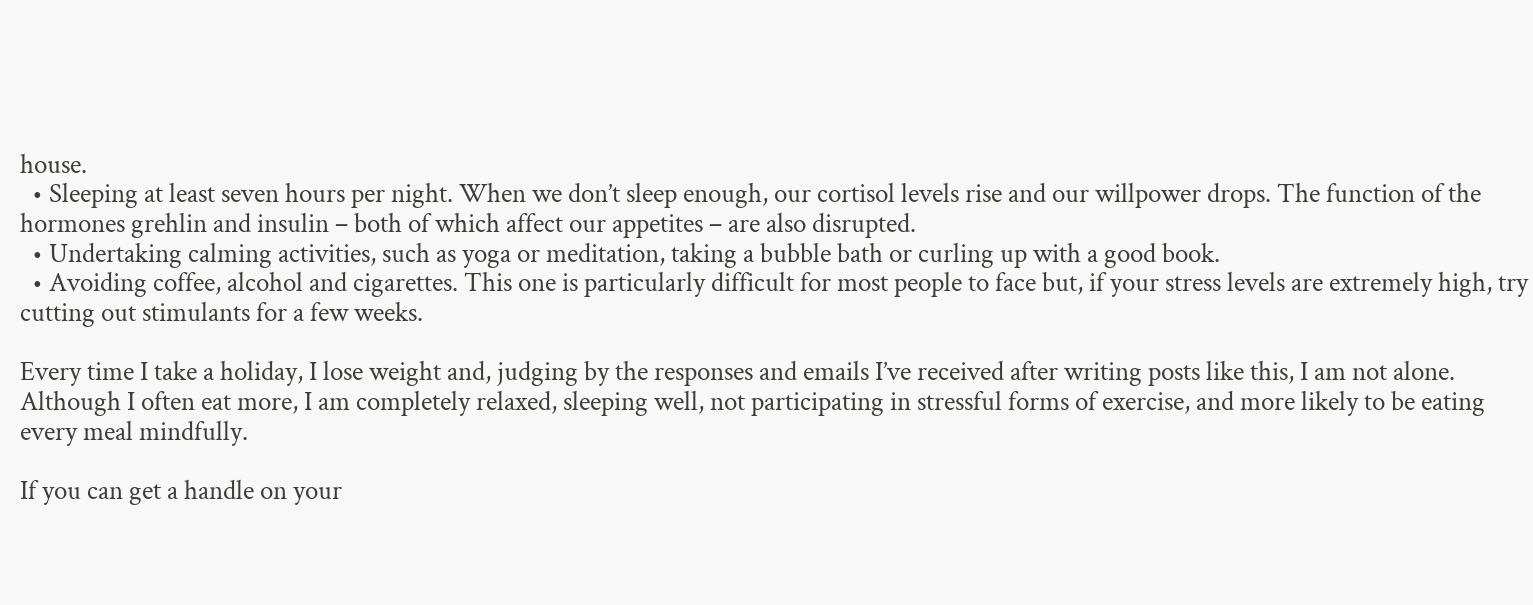house.
  • Sleeping at least seven hours per night. When we don’t sleep enough, our cortisol levels rise and our willpower drops. The function of the hormones grehlin and insulin – both of which affect our appetites – are also disrupted.
  • Undertaking calming activities, such as yoga or meditation, taking a bubble bath or curling up with a good book.
  • Avoiding coffee, alcohol and cigarettes. This one is particularly difficult for most people to face but, if your stress levels are extremely high, try cutting out stimulants for a few weeks.

Every time I take a holiday, I lose weight and, judging by the responses and emails I’ve received after writing posts like this, I am not alone. Although I often eat more, I am completely relaxed, sleeping well, not participating in stressful forms of exercise, and more likely to be eating every meal mindfully.

If you can get a handle on your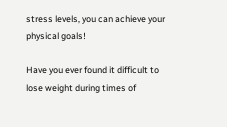stress levels, you can achieve your physical goals!

Have you ever found it difficult to lose weight during times of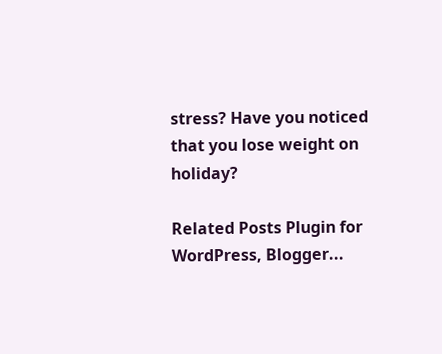stress? Have you noticed that you lose weight on holiday?

Related Posts Plugin for WordPress, Blogger...